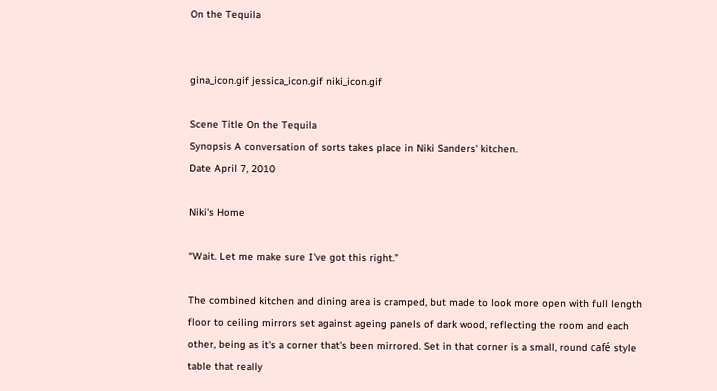On the Tequila


gina_icon.gif jessica_icon.gif niki_icon.gif

Scene Title On the Tequila
Synopsis A conversation of sorts takes place in Niki Sanders' kitchen.
Date April 7, 2010

Niki's Home

“Wait. Let me make sure I've got this right.”

The combined kitchen and dining area is cramped, but made to look more open with full length floor to ceiling mirrors set against ageing panels of dark wood, reflecting the room and each other, being as it's a corner that's been mirrored. Set in that corner is a small, round café style table that really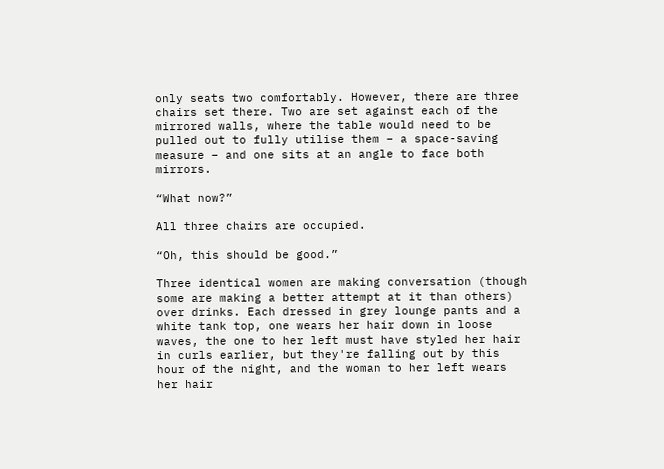only seats two comfortably. However, there are three chairs set there. Two are set against each of the mirrored walls, where the table would need to be pulled out to fully utilise them – a space-saving measure – and one sits at an angle to face both mirrors.

“What now?”

All three chairs are occupied.

“Oh, this should be good.”

Three identical women are making conversation (though some are making a better attempt at it than others) over drinks. Each dressed in grey lounge pants and a white tank top, one wears her hair down in loose waves, the one to her left must have styled her hair in curls earlier, but they're falling out by this hour of the night, and the woman to her left wears her hair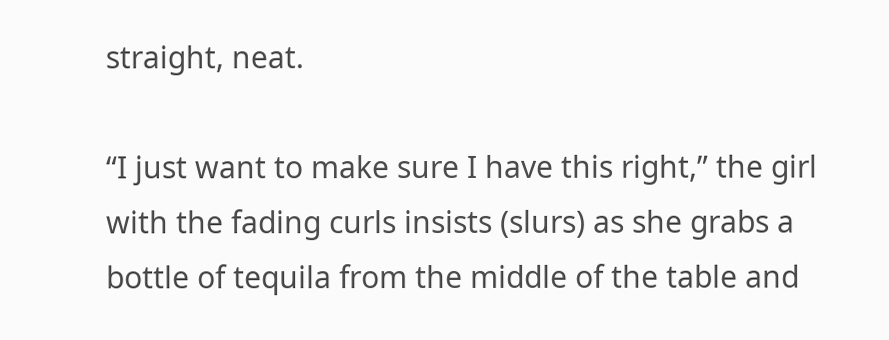straight, neat.

“I just want to make sure I have this right,” the girl with the fading curls insists (slurs) as she grabs a bottle of tequila from the middle of the table and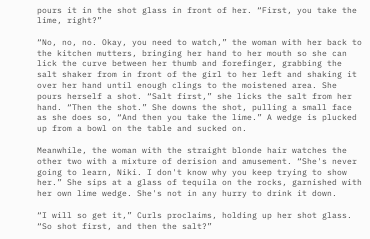pours it in the shot glass in front of her. “First, you take the lime, right?”

“No, no, no. Okay, you need to watch,” the woman with her back to the kitchen mutters, bringing her hand to her mouth so she can lick the curve between her thumb and forefinger, grabbing the salt shaker from in front of the girl to her left and shaking it over her hand until enough clings to the moistened area. She pours herself a shot. “Salt first,” she licks the salt from her hand. “Then the shot.” She downs the shot, pulling a small face as she does so, “And then you take the lime.” A wedge is plucked up from a bowl on the table and sucked on.

Meanwhile, the woman with the straight blonde hair watches the other two with a mixture of derision and amusement. “She's never going to learn, Niki. I don't know why you keep trying to show her.” She sips at a glass of tequila on the rocks, garnished with her own lime wedge. She's not in any hurry to drink it down.

“I will so get it,” Curls proclaims, holding up her shot glass. “So shot first, and then the salt?”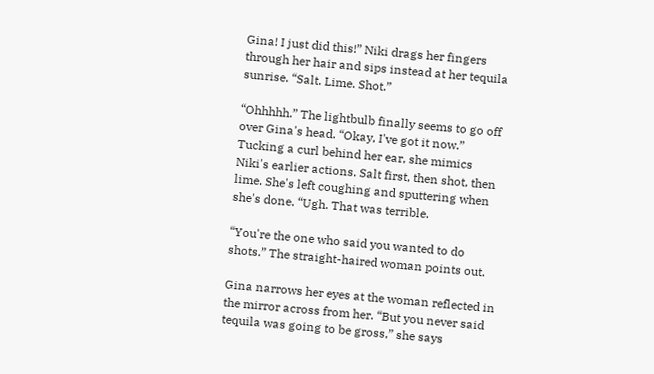Gina! I just did this!” Niki drags her fingers through her hair and sips instead at her tequila sunrise. “Salt. Lime. Shot.”

“Ohhhhh.” The lightbulb finally seems to go off over Gina's head. “Okay, I've got it now.” Tucking a curl behind her ear, she mimics Niki's earlier actions. Salt first, then shot, then lime. She's left coughing and sputtering when she's done. “Ugh. That was terrible.

“You're the one who said you wanted to do shots.” The straight-haired woman points out.

Gina narrows her eyes at the woman reflected in the mirror across from her. “But you never said tequila was going to be gross,” she says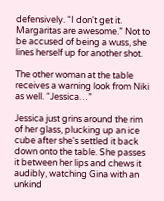defensively. “I don't get it. Margaritas are awesome.” Not to be accused of being a wuss, she lines herself up for another shot.

The other woman at the table receives a warning look from Niki as well. “Jessica…”

Jessica just grins around the rim of her glass, plucking up an ice cube after she's settled it back down onto the table. She passes it between her lips and chews it audibly, watching Gina with an unkind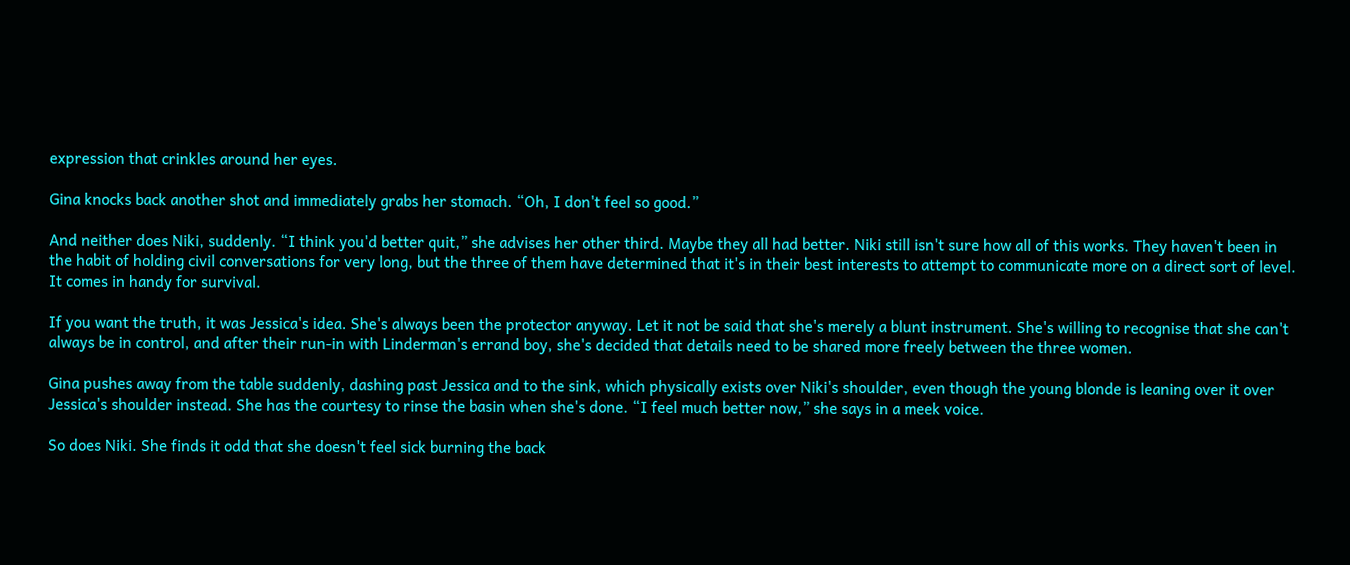expression that crinkles around her eyes.

Gina knocks back another shot and immediately grabs her stomach. “Oh, I don't feel so good.”

And neither does Niki, suddenly. “I think you'd better quit,” she advises her other third. Maybe they all had better. Niki still isn't sure how all of this works. They haven't been in the habit of holding civil conversations for very long, but the three of them have determined that it's in their best interests to attempt to communicate more on a direct sort of level. It comes in handy for survival.

If you want the truth, it was Jessica's idea. She's always been the protector anyway. Let it not be said that she's merely a blunt instrument. She's willing to recognise that she can't always be in control, and after their run-in with Linderman's errand boy, she's decided that details need to be shared more freely between the three women.

Gina pushes away from the table suddenly, dashing past Jessica and to the sink, which physically exists over Niki's shoulder, even though the young blonde is leaning over it over Jessica's shoulder instead. She has the courtesy to rinse the basin when she's done. “I feel much better now,” she says in a meek voice.

So does Niki. She finds it odd that she doesn't feel sick burning the back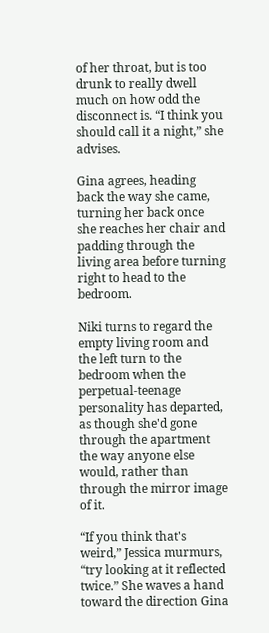of her throat, but is too drunk to really dwell much on how odd the disconnect is. “I think you should call it a night,” she advises.

Gina agrees, heading back the way she came, turning her back once she reaches her chair and padding through the living area before turning right to head to the bedroom.

Niki turns to regard the empty living room and the left turn to the bedroom when the perpetual-teenage personality has departed, as though she'd gone through the apartment the way anyone else would, rather than through the mirror image of it.

“If you think that's weird,” Jessica murmurs, “try looking at it reflected twice.” She waves a hand toward the direction Gina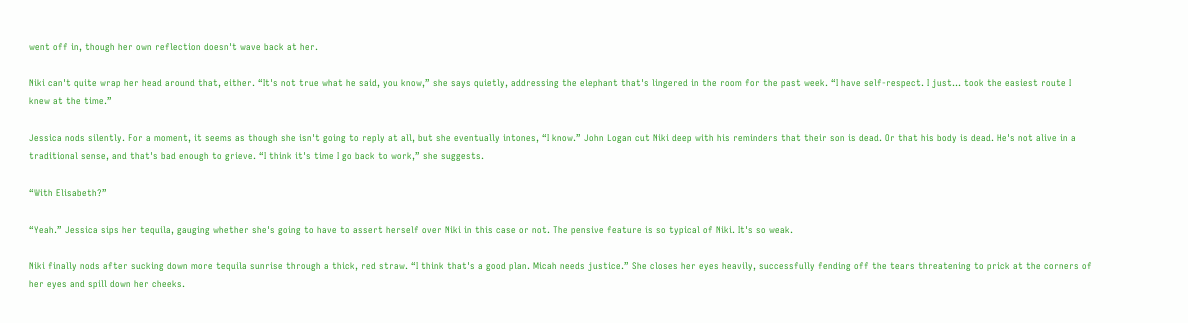went off in, though her own reflection doesn't wave back at her.

Niki can't quite wrap her head around that, either. “It's not true what he said, you know,” she says quietly, addressing the elephant that's lingered in the room for the past week. “I have self-respect. I just… took the easiest route I knew at the time.”

Jessica nods silently. For a moment, it seems as though she isn't going to reply at all, but she eventually intones, “I know.” John Logan cut Niki deep with his reminders that their son is dead. Or that his body is dead. He's not alive in a traditional sense, and that's bad enough to grieve. “I think it's time I go back to work,” she suggests.

“With Elisabeth?”

“Yeah.” Jessica sips her tequila, gauging whether she's going to have to assert herself over Niki in this case or not. The pensive feature is so typical of Niki. It's so weak.

Niki finally nods after sucking down more tequila sunrise through a thick, red straw. “I think that's a good plan. Micah needs justice.” She closes her eyes heavily, successfully fending off the tears threatening to prick at the corners of her eyes and spill down her cheeks.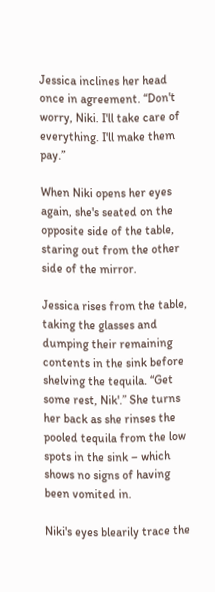Jessica inclines her head once in agreement. “Don't worry, Niki. I'll take care of everything. I'll make them pay.”

When Niki opens her eyes again, she's seated on the opposite side of the table, staring out from the other side of the mirror.

Jessica rises from the table, taking the glasses and dumping their remaining contents in the sink before shelving the tequila. “Get some rest, Nik'.” She turns her back as she rinses the pooled tequila from the low spots in the sink – which shows no signs of having been vomited in.

Niki's eyes blearily trace the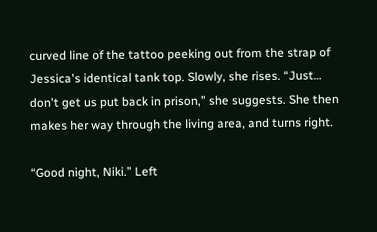curved line of the tattoo peeking out from the strap of Jessica's identical tank top. Slowly, she rises. “Just… don't get us put back in prison,” she suggests. She then makes her way through the living area, and turns right.

“Good night, Niki.” Left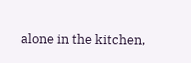alone in the kitchen,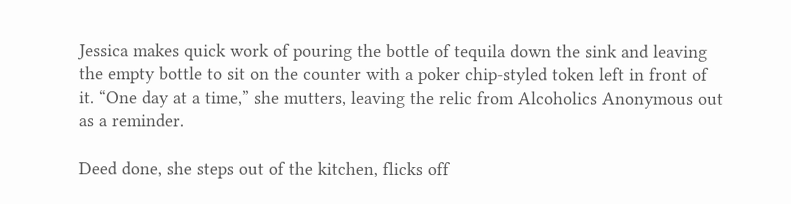Jessica makes quick work of pouring the bottle of tequila down the sink and leaving the empty bottle to sit on the counter with a poker chip-styled token left in front of it. “One day at a time,” she mutters, leaving the relic from Alcoholics Anonymous out as a reminder.

Deed done, she steps out of the kitchen, flicks off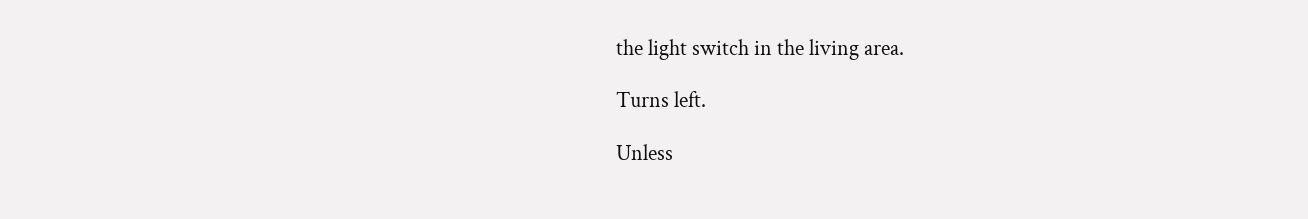the light switch in the living area.

Turns left.

Unless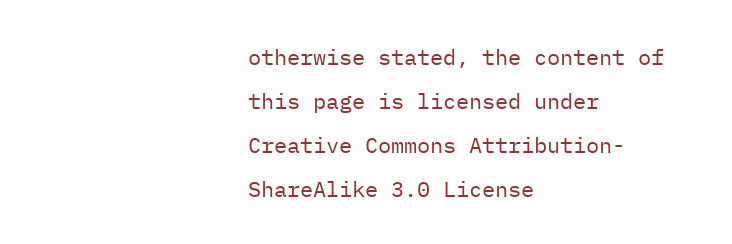otherwise stated, the content of this page is licensed under Creative Commons Attribution-ShareAlike 3.0 License